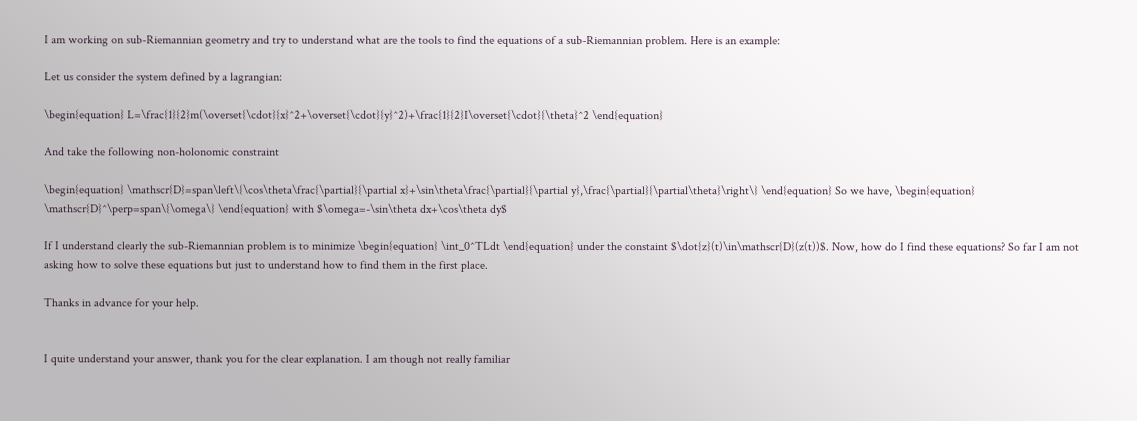I am working on sub-Riemannian geometry and try to understand what are the tools to find the equations of a sub-Riemannian problem. Here is an example:

Let us consider the system defined by a lagrangian:

\begin{equation} L=\frac{1}{2}m(\overset{\cdot}{x}^2+\overset{\cdot}{y}^2)+\frac{1}{2}I\overset{\cdot}{\theta}^2 \end{equation}

And take the following non-holonomic constraint

\begin{equation} \mathscr{D}=span\left\{\cos\theta\frac{\partial}{\partial x}+\sin\theta\frac{\partial}{\partial y},\frac{\partial}{\partial\theta}\right\} \end{equation} So we have, \begin{equation} \mathscr{D}^\perp=span\{\omega\} \end{equation} with $\omega=-\sin\theta dx+\cos\theta dy$

If I understand clearly the sub-Riemannian problem is to minimize \begin{equation} \int_0^TLdt \end{equation} under the constaint $\dot{z}(t)\in\mathscr{D}(z(t))$. Now, how do I find these equations? So far I am not asking how to solve these equations but just to understand how to find them in the first place.

Thanks in advance for your help.


I quite understand your answer, thank you for the clear explanation. I am though not really familiar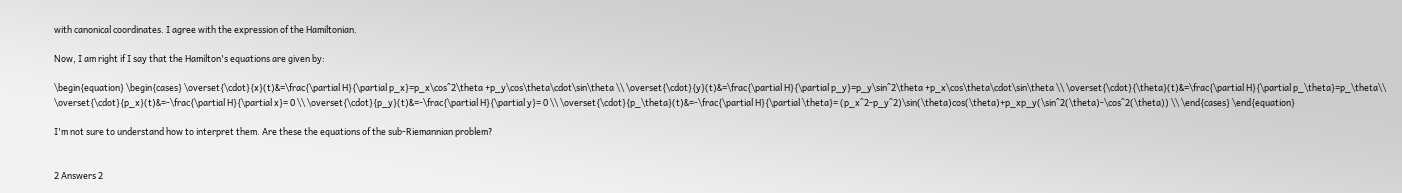with canonical coordinates. I agree with the expression of the Hamiltonian.

Now, I am right if I say that the Hamilton's equations are given by:

\begin{equation} \begin{cases} \overset{\cdot}{x}(t)&=\frac{\partial H}{\partial p_x}=p_x\cos^2\theta +p_y\cos\theta\cdot\sin\theta \\ \overset{\cdot}{y}(t)&=\frac{\partial H}{\partial p_y}=p_y\sin^2\theta +p_x\cos\theta\cdot\sin\theta \\ \overset{\cdot}{\theta}(t)&=\frac{\partial H}{\partial p_\theta}=p_\theta\\ \overset{\cdot}{p_x}(t)&=-\frac{\partial H}{\partial x}= 0 \\ \overset{\cdot}{p_y}(t)&=-\frac{\partial H}{\partial y}= 0 \\ \overset{\cdot}{p_\theta}(t)&=-\frac{\partial H}{\partial \theta}= (p_x^2-p_y^2)\sin(\theta)cos(\theta)+p_xp_y(\sin^2(\theta)-\cos^2(\theta)) \\ \end{cases} \end{equation}

I'm not sure to understand how to interpret them. Are these the equations of the sub-Riemannian problem?


2 Answers 2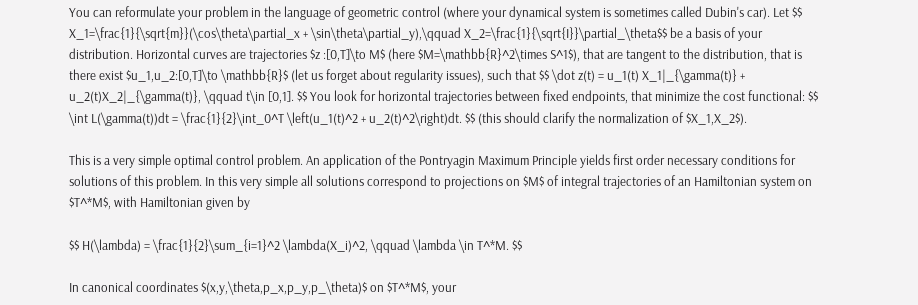You can reformulate your problem in the language of geometric control (where your dynamical system is sometimes called Dubin's car). Let $$ X_1=\frac{1}{\sqrt{m}}(\cos\theta\partial_x + \sin\theta\partial_y),\qquad X_2=\frac{1}{\sqrt{I}}\partial_\theta$$ be a basis of your distribution. Horizontal curves are trajectories $z :[0,T]\to M$ (here $M=\mathbb{R}^2\times S^1$), that are tangent to the distribution, that is there exist $u_1,u_2:[0,T]\to \mathbb{R}$ (let us forget about regularity issues), such that $$ \dot z(t) = u_1(t) X_1|_{\gamma(t)} + u_2(t)X_2|_{\gamma(t)}, \qquad t\in [0,1]. $$ You look for horizontal trajectories between fixed endpoints, that minimize the cost functional: $$ \int L(\gamma(t))dt = \frac{1}{2}\int_0^T \left(u_1(t)^2 + u_2(t)^2\right)dt. $$ (this should clarify the normalization of $X_1,X_2$).

This is a very simple optimal control problem. An application of the Pontryagin Maximum Principle yields first order necessary conditions for solutions of this problem. In this very simple all solutions correspond to projections on $M$ of integral trajectories of an Hamiltonian system on $T^*M$, with Hamiltonian given by

$$ H(\lambda) = \frac{1}{2}\sum_{i=1}^2 \lambda(X_i)^2, \qquad \lambda \in T^*M. $$

In canonical coordinates $(x,y,\theta,p_x,p_y,p_\theta)$ on $T^*M$, your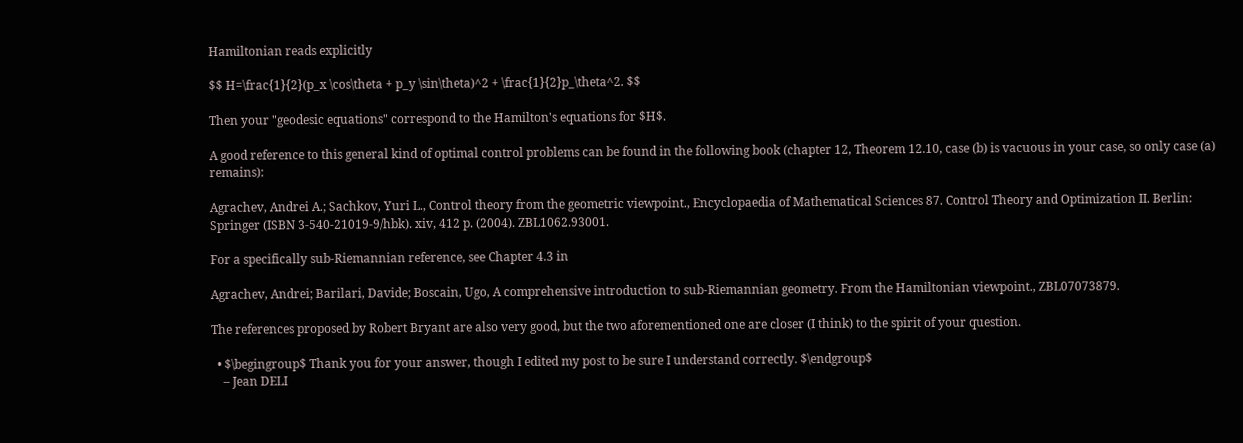Hamiltonian reads explicitly

$$ H=\frac{1}{2}(p_x \cos\theta + p_y \sin\theta)^2 + \frac{1}{2}p_\theta^2. $$

Then your "geodesic equations" correspond to the Hamilton's equations for $H$.

A good reference to this general kind of optimal control problems can be found in the following book (chapter 12, Theorem 12.10, case (b) is vacuous in your case, so only case (a) remains):

Agrachev, Andrei A.; Sachkov, Yuri L., Control theory from the geometric viewpoint., Encyclopaedia of Mathematical Sciences 87. Control Theory and Optimization II. Berlin: Springer (ISBN 3-540-21019-9/hbk). xiv, 412 p. (2004). ZBL1062.93001.

For a specifically sub-Riemannian reference, see Chapter 4.3 in

Agrachev, Andrei; Barilari, Davide; Boscain, Ugo, A comprehensive introduction to sub-Riemannian geometry. From the Hamiltonian viewpoint., ZBL07073879.

The references proposed by Robert Bryant are also very good, but the two aforementioned one are closer (I think) to the spirit of your question.

  • $\begingroup$ Thank you for your answer, though I edited my post to be sure I understand correctly. $\endgroup$
    – Jean DELI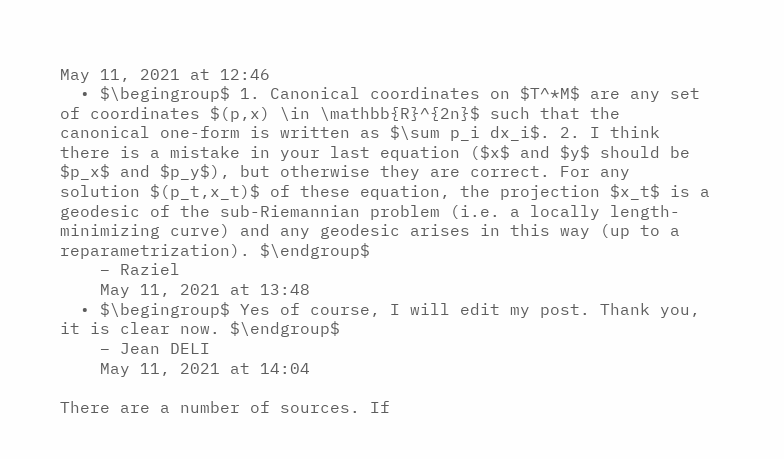May 11, 2021 at 12:46
  • $\begingroup$ 1. Canonical coordinates on $T^*M$ are any set of coordinates $(p,x) \in \mathbb{R}^{2n}$ such that the canonical one-form is written as $\sum p_i dx_i$. 2. I think there is a mistake in your last equation ($x$ and $y$ should be $p_x$ and $p_y$), but otherwise they are correct. For any solution $(p_t,x_t)$ of these equation, the projection $x_t$ is a geodesic of the sub-Riemannian problem (i.e. a locally length-minimizing curve) and any geodesic arises in this way (up to a reparametrization). $\endgroup$
    – Raziel
    May 11, 2021 at 13:48
  • $\begingroup$ Yes of course, I will edit my post. Thank you, it is clear now. $\endgroup$
    – Jean DELI
    May 11, 2021 at 14:04

There are a number of sources. If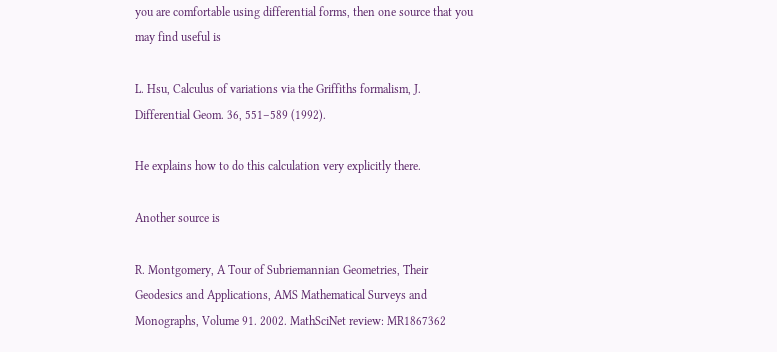you are comfortable using differential forms, then one source that you may find useful is

L. Hsu, Calculus of variations via the Griffiths formalism, J. Differential Geom. 36, 551–589 (1992).

He explains how to do this calculation very explicitly there.

Another source is

R. Montgomery, A Tour of Subriemannian Geometries, Their Geodesics and Applications, AMS Mathematical Surveys and Monographs, Volume 91. 2002. MathSciNet review: MR1867362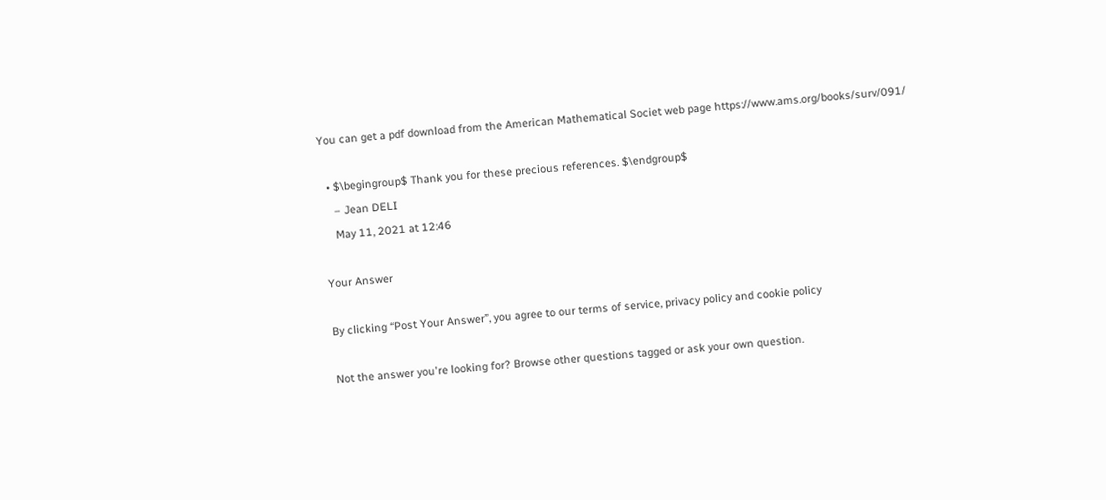You can get a pdf download from the American Mathematical Societ web page https://www.ams.org/books/surv/091/

  • $\begingroup$ Thank you for these precious references. $\endgroup$
    – Jean DELI
    May 11, 2021 at 12:46

Your Answer

By clicking “Post Your Answer”, you agree to our terms of service, privacy policy and cookie policy

Not the answer you're looking for? Browse other questions tagged or ask your own question.